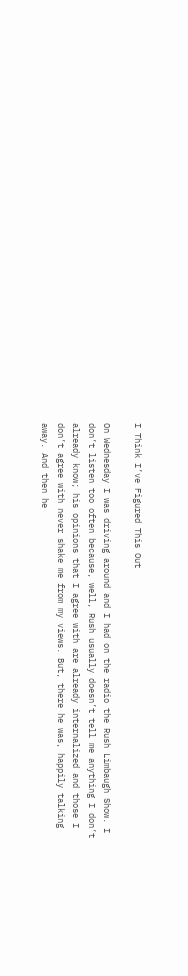I Think I’ve Figured This Out

On Wednesday I was driving around and I had on the radio the Rush Limbaugh Show. I don’t listen too often because, well, Rush usually doesn’t tell me anything I don’t already know; his opinions that I agree with are already internalized and those I don’t agree with never shake me from my views. But, there he was, happily talking away. And then he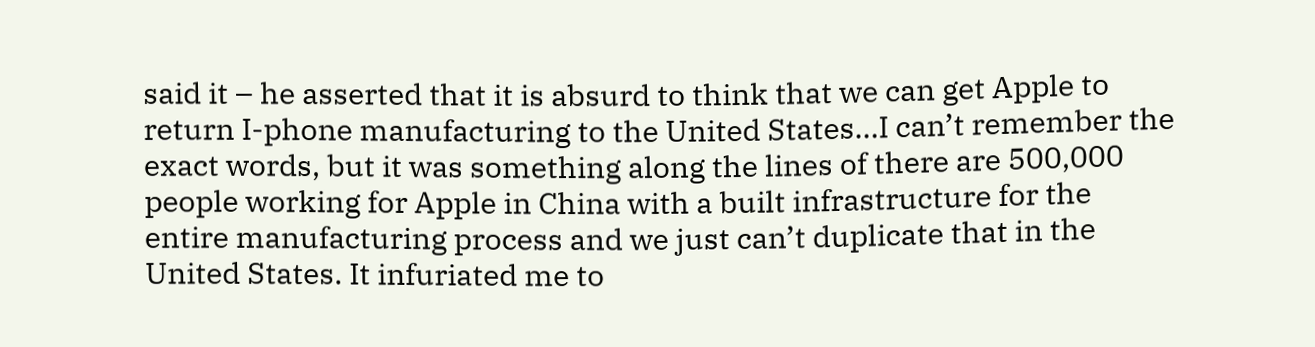said it – he asserted that it is absurd to think that we can get Apple to return I-phone manufacturing to the United States…I can’t remember the exact words, but it was something along the lines of there are 500,000 people working for Apple in China with a built infrastructure for the entire manufacturing process and we just can’t duplicate that in the United States. It infuriated me to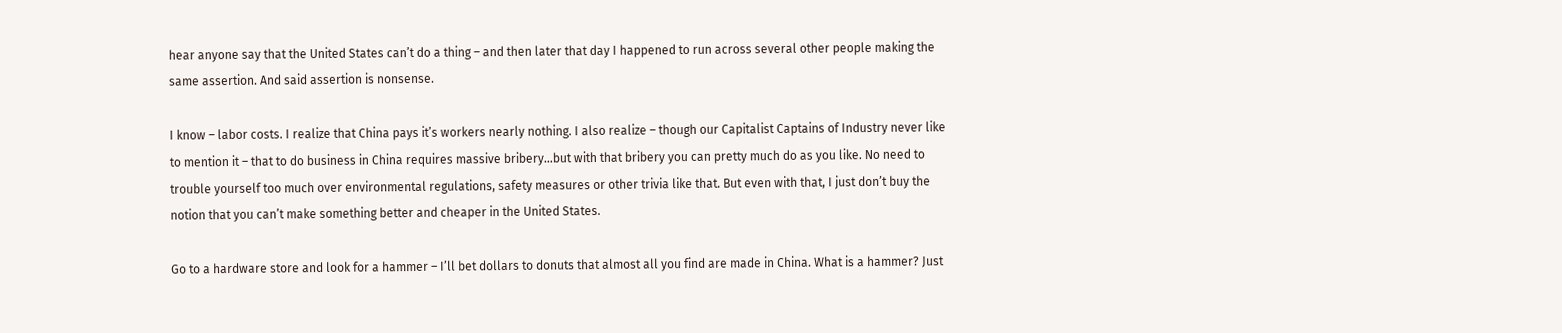hear anyone say that the United States can’t do a thing – and then later that day I happened to run across several other people making the same assertion. And said assertion is nonsense.

I know – labor costs. I realize that China pays it’s workers nearly nothing. I also realize – though our Capitalist Captains of Industry never like to mention it – that to do business in China requires massive bribery…but with that bribery you can pretty much do as you like. No need to trouble yourself too much over environmental regulations, safety measures or other trivia like that. But even with that, I just don’t buy the notion that you can’t make something better and cheaper in the United States.

Go to a hardware store and look for a hammer – I’ll bet dollars to donuts that almost all you find are made in China. What is a hammer? Just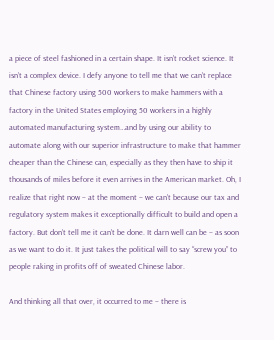a piece of steel fashioned in a certain shape. It isn’t rocket science. It isn’t a complex device. I defy anyone to tell me that we can’t replace that Chinese factory using 500 workers to make hammers with a factory in the United States employing 50 workers in a highly automated manufacturing system…and by using our ability to automate along with our superior infrastructure to make that hammer cheaper than the Chinese can, especially as they then have to ship it thousands of miles before it even arrives in the American market. Oh, I realize that right now – at the moment – we can’t because our tax and regulatory system makes it exceptionally difficult to build and open a factory. But don’t tell me it can’t be done. It darn well can be – as soon as we want to do it. It just takes the political will to say “screw you” to people raking in profits off of sweated Chinese labor.

And thinking all that over, it occurred to me – there is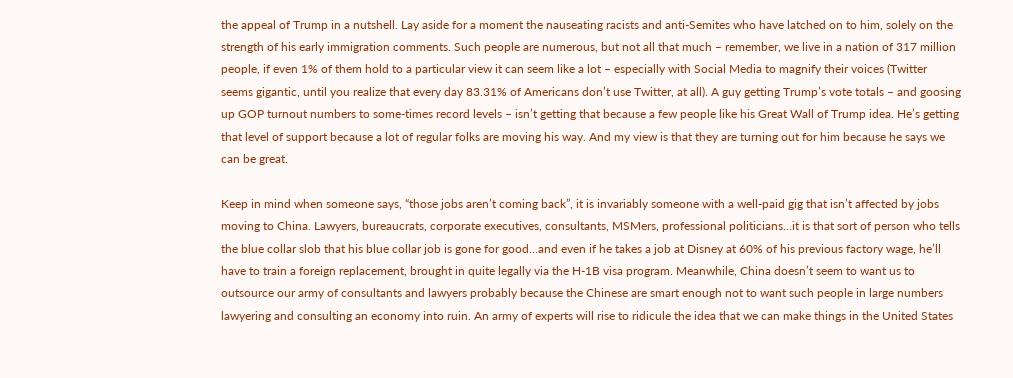the appeal of Trump in a nutshell. Lay aside for a moment the nauseating racists and anti-Semites who have latched on to him, solely on the strength of his early immigration comments. Such people are numerous, but not all that much – remember, we live in a nation of 317 million people, if even 1% of them hold to a particular view it can seem like a lot – especially with Social Media to magnify their voices (Twitter seems gigantic, until you realize that every day 83.31% of Americans don’t use Twitter, at all). A guy getting Trump’s vote totals – and goosing up GOP turnout numbers to some-times record levels – isn’t getting that because a few people like his Great Wall of Trump idea. He’s getting that level of support because a lot of regular folks are moving his way. And my view is that they are turning out for him because he says we can be great.

Keep in mind when someone says, “those jobs aren’t coming back”, it is invariably someone with a well-paid gig that isn’t affected by jobs moving to China. Lawyers, bureaucrats, corporate executives, consultants, MSMers, professional politicians…it is that sort of person who tells the blue collar slob that his blue collar job is gone for good…and even if he takes a job at Disney at 60% of his previous factory wage, he’ll have to train a foreign replacement, brought in quite legally via the H-1B visa program. Meanwhile, China doesn’t seem to want us to outsource our army of consultants and lawyers probably because the Chinese are smart enough not to want such people in large numbers lawyering and consulting an economy into ruin. An army of experts will rise to ridicule the idea that we can make things in the United States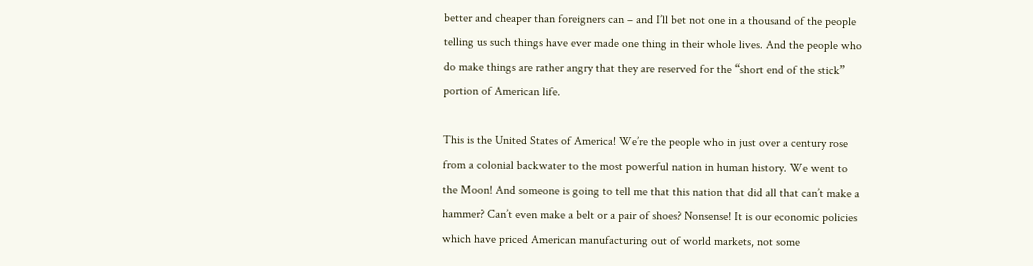better and cheaper than foreigners can – and I’ll bet not one in a thousand of the people telling us such things have ever made one thing in their whole lives. And the people who do make things are rather angry that they are reserved for the “short end of the stick” portion of American life.

This is the United States of America! We’re the people who in just over a century rose from a colonial backwater to the most powerful nation in human history. We went to the Moon! And someone is going to tell me that this nation that did all that can’t make a hammer? Can’t even make a belt or a pair of shoes? Nonsense! It is our economic policies which have priced American manufacturing out of world markets, not some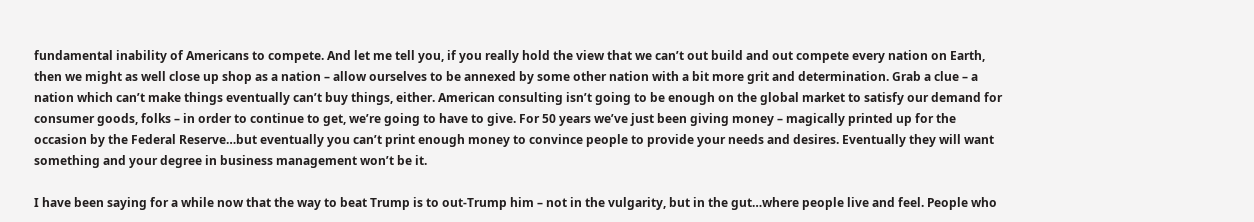fundamental inability of Americans to compete. And let me tell you, if you really hold the view that we can’t out build and out compete every nation on Earth, then we might as well close up shop as a nation – allow ourselves to be annexed by some other nation with a bit more grit and determination. Grab a clue – a nation which can’t make things eventually can’t buy things, either. American consulting isn’t going to be enough on the global market to satisfy our demand for consumer goods, folks – in order to continue to get, we’re going to have to give. For 50 years we’ve just been giving money – magically printed up for the occasion by the Federal Reserve…but eventually you can’t print enough money to convince people to provide your needs and desires. Eventually they will want something and your degree in business management won’t be it.

I have been saying for a while now that the way to beat Trump is to out-Trump him – not in the vulgarity, but in the gut…where people live and feel. People who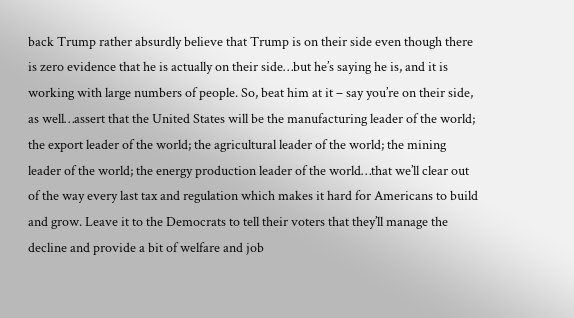back Trump rather absurdly believe that Trump is on their side even though there is zero evidence that he is actually on their side…but he’s saying he is, and it is working with large numbers of people. So, beat him at it – say you’re on their side, as well…assert that the United States will be the manufacturing leader of the world; the export leader of the world; the agricultural leader of the world; the mining leader of the world; the energy production leader of the world…that we’ll clear out of the way every last tax and regulation which makes it hard for Americans to build and grow. Leave it to the Democrats to tell their voters that they’ll manage the decline and provide a bit of welfare and job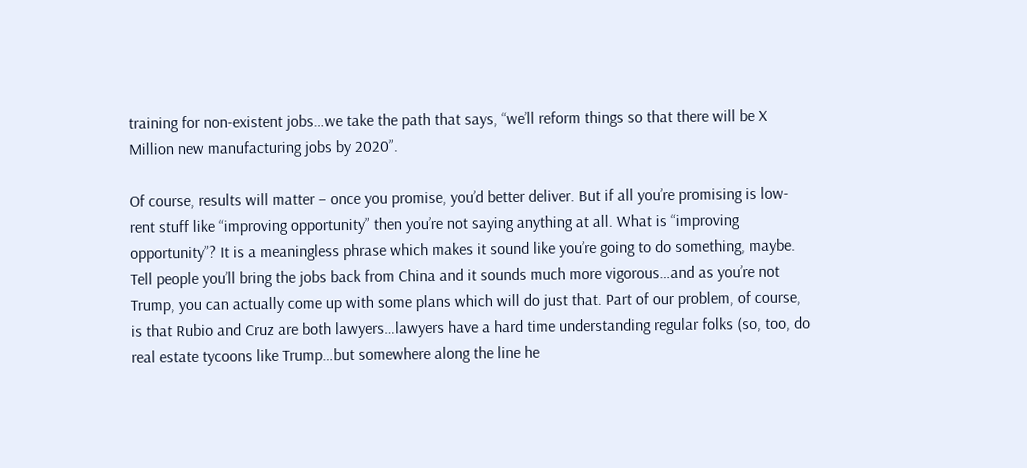training for non-existent jobs…we take the path that says, “we’ll reform things so that there will be X Million new manufacturing jobs by 2020”.

Of course, results will matter – once you promise, you’d better deliver. But if all you’re promising is low-rent stuff like “improving opportunity” then you’re not saying anything at all. What is “improving opportunity”? It is a meaningless phrase which makes it sound like you’re going to do something, maybe. Tell people you’ll bring the jobs back from China and it sounds much more vigorous…and as you’re not Trump, you can actually come up with some plans which will do just that. Part of our problem, of course, is that Rubio and Cruz are both lawyers…lawyers have a hard time understanding regular folks (so, too, do real estate tycoons like Trump…but somewhere along the line he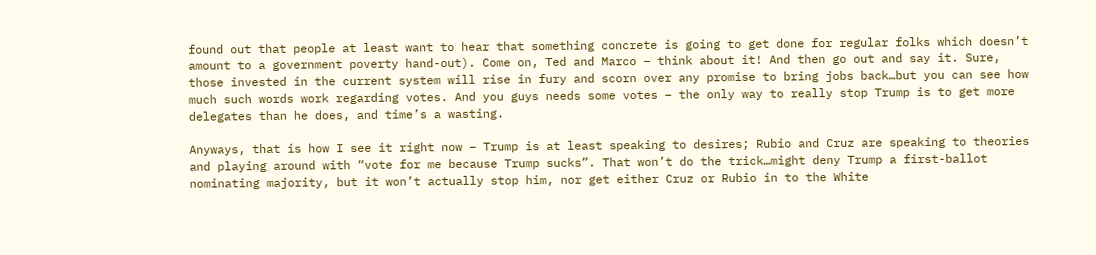found out that people at least want to hear that something concrete is going to get done for regular folks which doesn’t amount to a government poverty hand-out). Come on, Ted and Marco – think about it! And then go out and say it. Sure, those invested in the current system will rise in fury and scorn over any promise to bring jobs back…but you can see how much such words work regarding votes. And you guys needs some votes – the only way to really stop Trump is to get more delegates than he does, and time’s a wasting.

Anyways, that is how I see it right now – Trump is at least speaking to desires; Rubio and Cruz are speaking to theories and playing around with “vote for me because Trump sucks”. That won’t do the trick…might deny Trump a first-ballot nominating majority, but it won’t actually stop him, nor get either Cruz or Rubio in to the White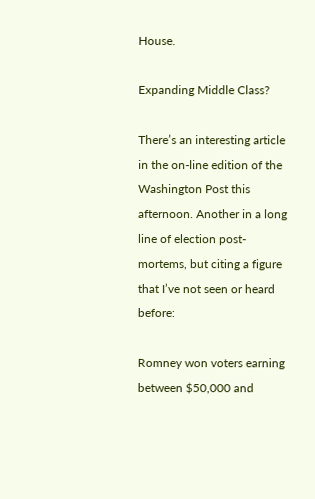House.

Expanding Middle Class?

There’s an interesting article in the on-line edition of the Washington Post this afternoon. Another in a long line of election post-mortems, but citing a figure that I’ve not seen or heard before:

Romney won voters earning between $50,000 and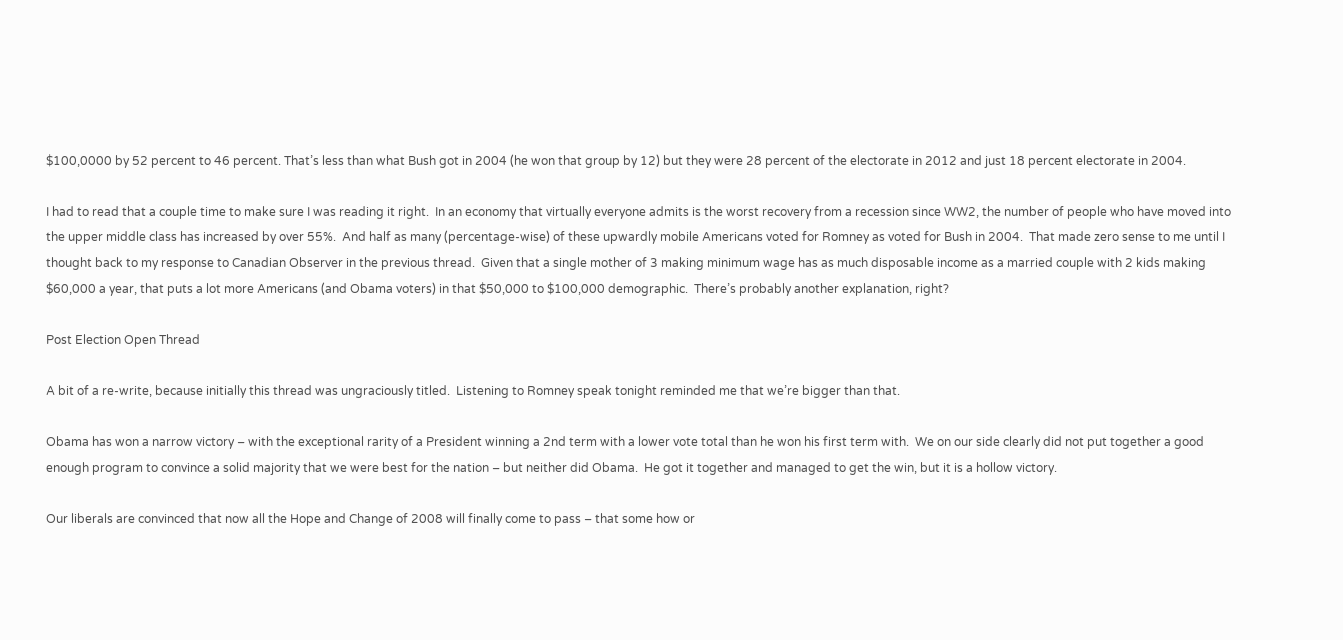$100,0000 by 52 percent to 46 percent. That’s less than what Bush got in 2004 (he won that group by 12) but they were 28 percent of the electorate in 2012 and just 18 percent electorate in 2004.

I had to read that a couple time to make sure I was reading it right.  In an economy that virtually everyone admits is the worst recovery from a recession since WW2, the number of people who have moved into the upper middle class has increased by over 55%.  And half as many (percentage-wise) of these upwardly mobile Americans voted for Romney as voted for Bush in 2004.  That made zero sense to me until I thought back to my response to Canadian Observer in the previous thread.  Given that a single mother of 3 making minimum wage has as much disposable income as a married couple with 2 kids making $60,000 a year, that puts a lot more Americans (and Obama voters) in that $50,000 to $100,000 demographic.  There’s probably another explanation, right?

Post Election Open Thread

A bit of a re-write, because initially this thread was ungraciously titled.  Listening to Romney speak tonight reminded me that we’re bigger than that.

Obama has won a narrow victory – with the exceptional rarity of a President winning a 2nd term with a lower vote total than he won his first term with.  We on our side clearly did not put together a good enough program to convince a solid majority that we were best for the nation – but neither did Obama.  He got it together and managed to get the win, but it is a hollow victory.

Our liberals are convinced that now all the Hope and Change of 2008 will finally come to pass – that some how or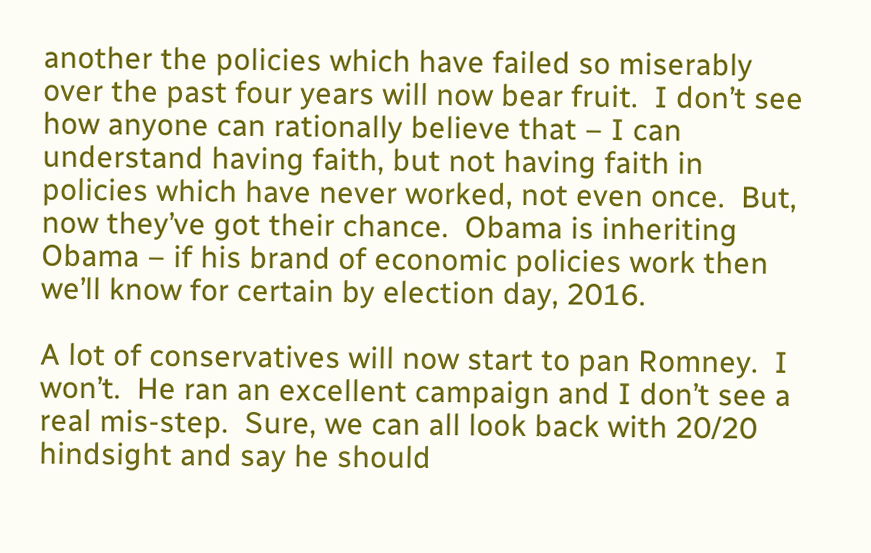another the policies which have failed so miserably over the past four years will now bear fruit.  I don’t see how anyone can rationally believe that – I can understand having faith, but not having faith in policies which have never worked, not even once.  But, now they’ve got their chance.  Obama is inheriting Obama – if his brand of economic policies work then we’ll know for certain by election day, 2016.

A lot of conservatives will now start to pan Romney.  I won’t.  He ran an excellent campaign and I don’t see a real mis-step.  Sure, we can all look back with 20/20 hindsight and say he should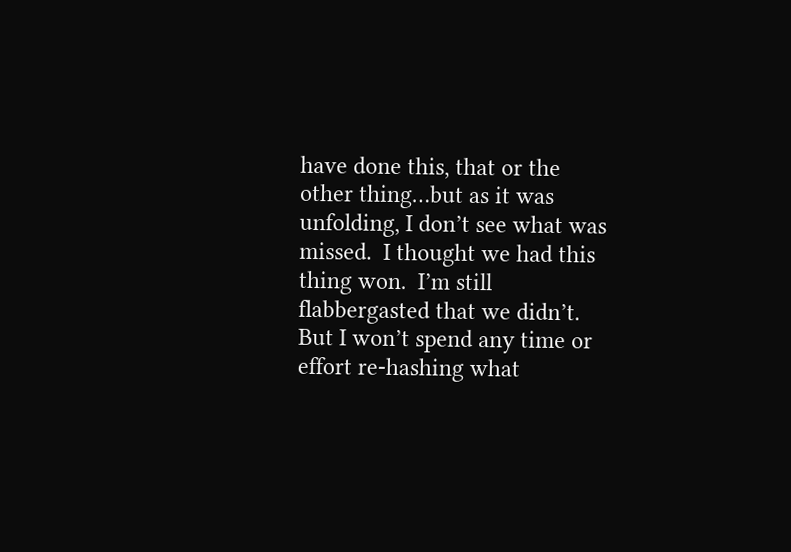have done this, that or the other thing…but as it was unfolding, I don’t see what was missed.  I thought we had this thing won.  I’m still flabbergasted that we didn’t.  But I won’t spend any time or effort re-hashing what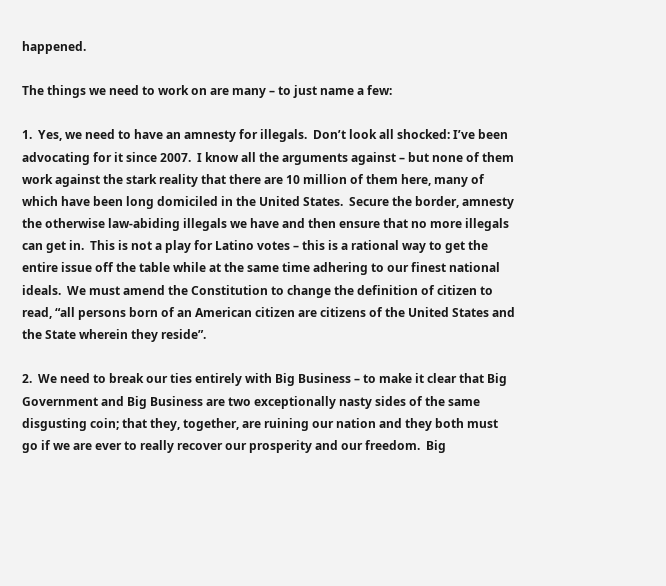happened.

The things we need to work on are many – to just name a few:

1.  Yes, we need to have an amnesty for illegals.  Don’t look all shocked: I’ve been advocating for it since 2007.  I know all the arguments against – but none of them work against the stark reality that there are 10 million of them here, many of which have been long domiciled in the United States.  Secure the border, amnesty the otherwise law-abiding illegals we have and then ensure that no more illegals can get in.  This is not a play for Latino votes – this is a rational way to get the entire issue off the table while at the same time adhering to our finest national ideals.  We must amend the Constitution to change the definition of citizen to read, “all persons born of an American citizen are citizens of the United States and the State wherein they reside”.

2.  We need to break our ties entirely with Big Business – to make it clear that Big Government and Big Business are two exceptionally nasty sides of the same disgusting coin; that they, together, are ruining our nation and they both must go if we are ever to really recover our prosperity and our freedom.  Big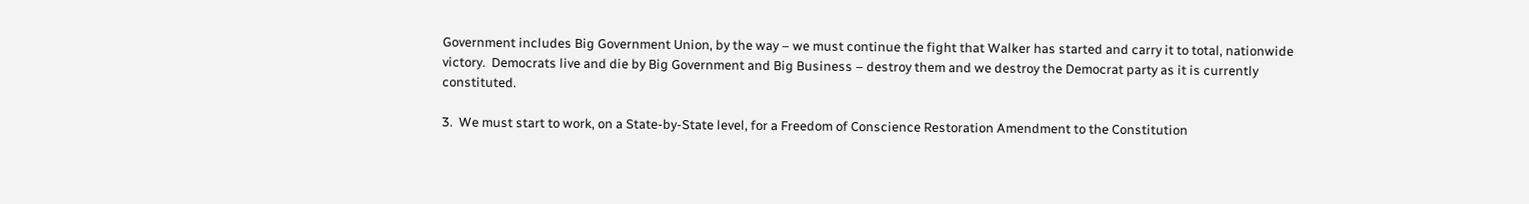Government includes Big Government Union, by the way – we must continue the fight that Walker has started and carry it to total, nationwide victory.  Democrats live and die by Big Government and Big Business – destroy them and we destroy the Democrat party as it is currently constituted.

3.  We must start to work, on a State-by-State level, for a Freedom of Conscience Restoration Amendment to the Constitution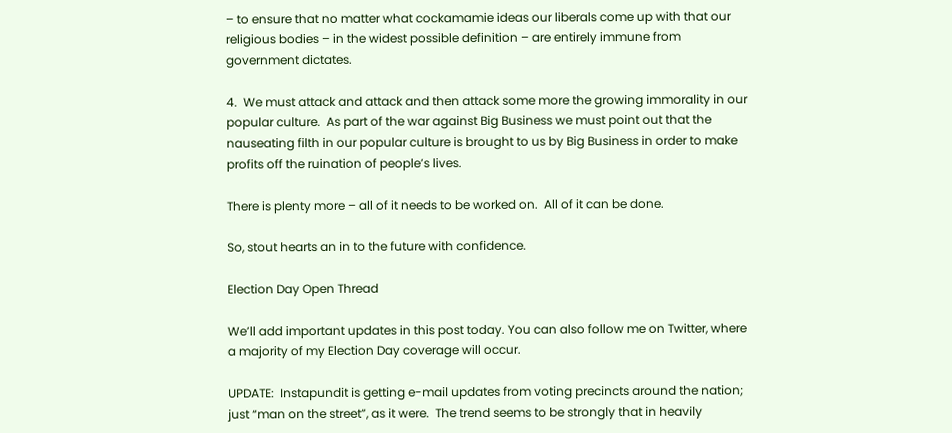– to ensure that no matter what cockamamie ideas our liberals come up with that our religious bodies – in the widest possible definition – are entirely immune from government dictates.

4.  We must attack and attack and then attack some more the growing immorality in our popular culture.  As part of the war against Big Business we must point out that the nauseating filth in our popular culture is brought to us by Big Business in order to make profits off the ruination of people’s lives.

There is plenty more – all of it needs to be worked on.  All of it can be done.

So, stout hearts an in to the future with confidence.

Election Day Open Thread

We’ll add important updates in this post today. You can also follow me on Twitter, where a majority of my Election Day coverage will occur.

UPDATE:  Instapundit is getting e-mail updates from voting precincts around the nation; just “man on the street”, as it were.  The trend seems to be strongly that in heavily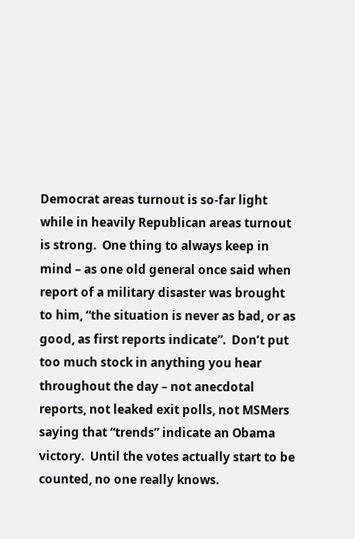Democrat areas turnout is so-far light while in heavily Republican areas turnout is strong.  One thing to always keep in mind – as one old general once said when report of a military disaster was brought to him, “the situation is never as bad, or as good, as first reports indicate”.  Don’t put too much stock in anything you hear throughout the day – not anecdotal reports, not leaked exit polls, not MSMers saying that “trends” indicate an Obama victory.  Until the votes actually start to be counted, no one really knows.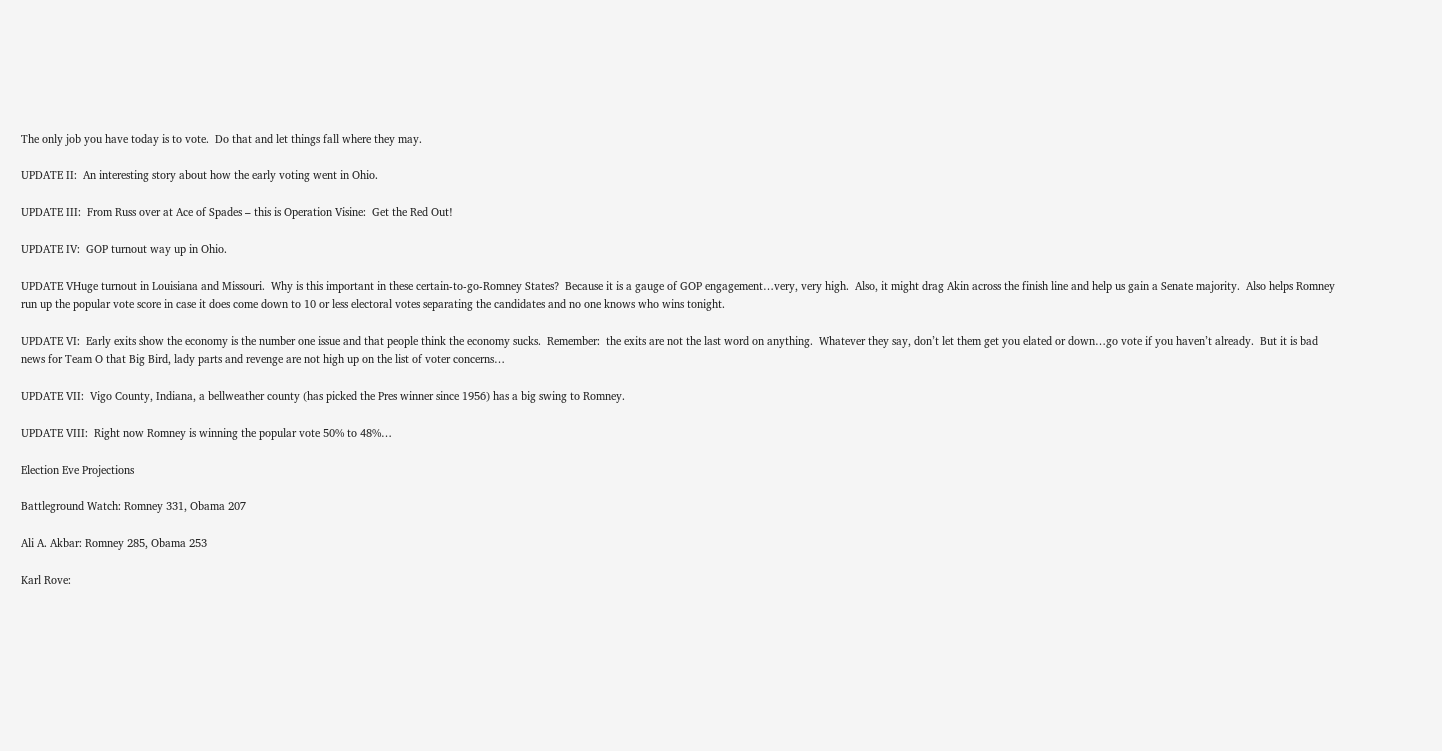The only job you have today is to vote.  Do that and let things fall where they may.

UPDATE II:  An interesting story about how the early voting went in Ohio.

UPDATE III:  From Russ over at Ace of Spades – this is Operation Visine:  Get the Red Out!

UPDATE IV:  GOP turnout way up in Ohio.

UPDATE VHuge turnout in Louisiana and Missouri.  Why is this important in these certain-to-go-Romney States?  Because it is a gauge of GOP engagement…very, very high.  Also, it might drag Akin across the finish line and help us gain a Senate majority.  Also helps Romney run up the popular vote score in case it does come down to 10 or less electoral votes separating the candidates and no one knows who wins tonight.

UPDATE VI:  Early exits show the economy is the number one issue and that people think the economy sucks.  Remember:  the exits are not the last word on anything.  Whatever they say, don’t let them get you elated or down…go vote if you haven’t already.  But it is bad news for Team O that Big Bird, lady parts and revenge are not high up on the list of voter concerns…

UPDATE VII:  Vigo County, Indiana, a bellweather county (has picked the Pres winner since 1956) has a big swing to Romney.

UPDATE VIII:  Right now Romney is winning the popular vote 50% to 48%…

Election Eve Projections

Battleground Watch: Romney 331, Obama 207

Ali A. Akbar: Romney 285, Obama 253

Karl Rove: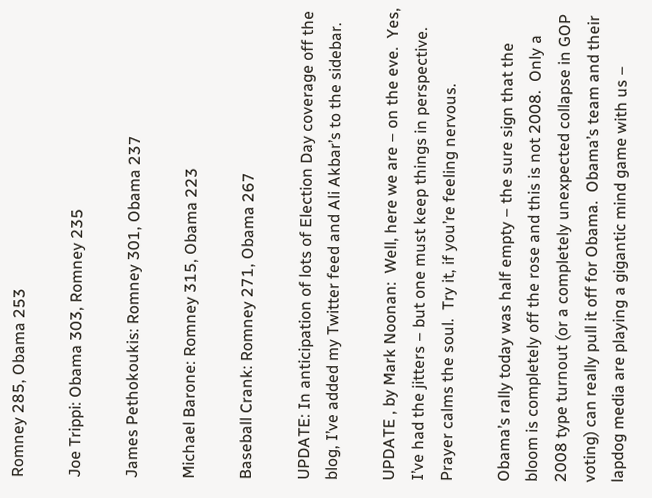Romney 285, Obama 253

Joe Trippi: Obama 303, Romney 235

James Pethokoukis: Romney 301, Obama 237

Michael Barone: Romney 315, Obama 223

Baseball Crank: Romney 271, Obama 267

UPDATE: In anticipation of lots of Election Day coverage off the blog, I’ve added my Twitter feed and Ali Akbar’s to the sidebar.

UPDATE , by Mark Noonan:  Well, here we are – on the eve.  Yes, I’ve had the jitters – but one must keep things in perspective.  Prayer calms the soul.  Try it, if you’re feeling nervous.

Obama’s rally today was half empty – the sure sign that the bloom is completely off the rose and this is not 2008.  Only a 2008 type turnout (or a completely unexpected collapse in GOP voting) can really pull it off for Obama.  Obama’s team and their lapdog media are playing a gigantic mind game with us –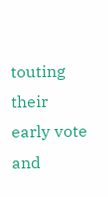touting their early vote and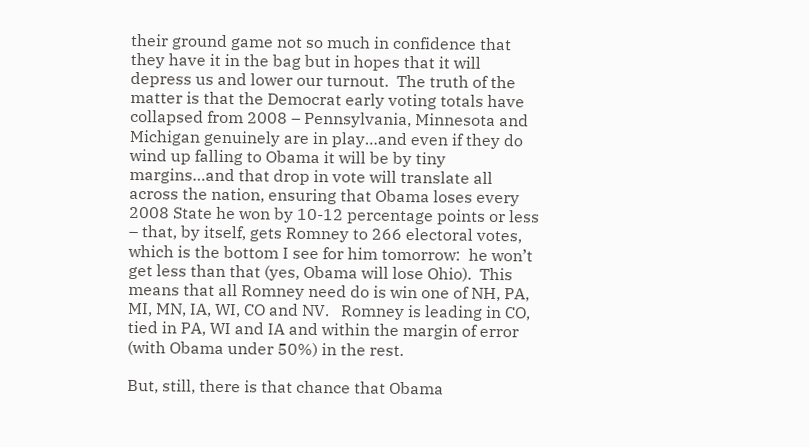their ground game not so much in confidence that they have it in the bag but in hopes that it will depress us and lower our turnout.  The truth of the matter is that the Democrat early voting totals have collapsed from 2008 – Pennsylvania, Minnesota and Michigan genuinely are in play…and even if they do wind up falling to Obama it will be by tiny margins…and that drop in vote will translate all across the nation, ensuring that Obama loses every 2008 State he won by 10-12 percentage points or less – that, by itself, gets Romney to 266 electoral votes, which is the bottom I see for him tomorrow:  he won’t get less than that (yes, Obama will lose Ohio).  This means that all Romney need do is win one of NH, PA, MI, MN, IA, WI, CO and NV.   Romney is leading in CO, tied in PA, WI and IA and within the margin of error (with Obama under 50%) in the rest.

But, still, there is that chance that Obama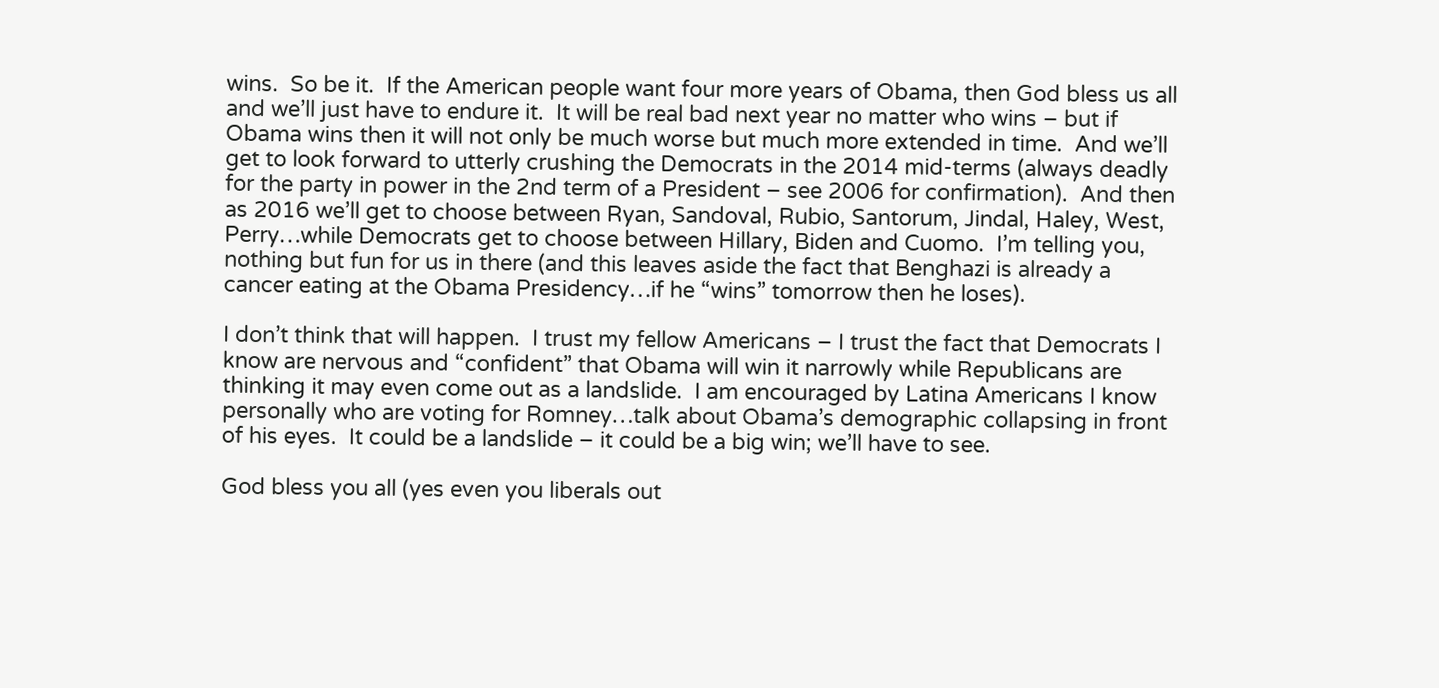wins.  So be it.  If the American people want four more years of Obama, then God bless us all and we’ll just have to endure it.  It will be real bad next year no matter who wins – but if Obama wins then it will not only be much worse but much more extended in time.  And we’ll get to look forward to utterly crushing the Democrats in the 2014 mid-terms (always deadly for the party in power in the 2nd term of a President – see 2006 for confirmation).  And then as 2016 we’ll get to choose between Ryan, Sandoval, Rubio, Santorum, Jindal, Haley, West, Perry…while Democrats get to choose between Hillary, Biden and Cuomo.  I’m telling you, nothing but fun for us in there (and this leaves aside the fact that Benghazi is already a cancer eating at the Obama Presidency…if he “wins” tomorrow then he loses).

I don’t think that will happen.  I trust my fellow Americans – I trust the fact that Democrats I know are nervous and “confident” that Obama will win it narrowly while Republicans are thinking it may even come out as a landslide.  I am encouraged by Latina Americans I know personally who are voting for Romney…talk about Obama’s demographic collapsing in front of his eyes.  It could be a landslide – it could be a big win; we’ll have to see.

God bless you all (yes even you liberals out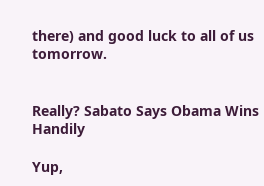there) and good luck to all of us tomorrow.


Really? Sabato Says Obama Wins Handily

Yup,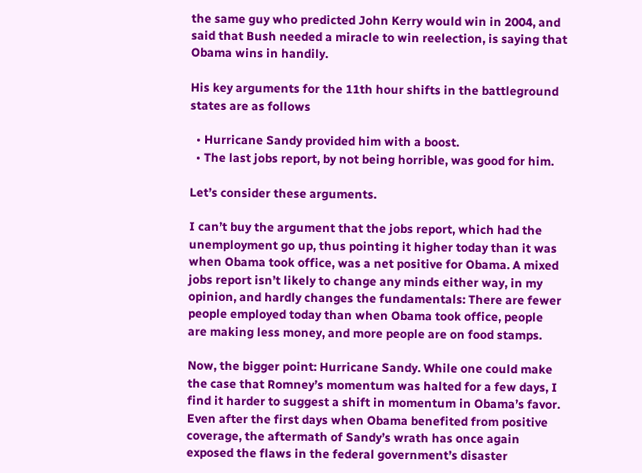the same guy who predicted John Kerry would win in 2004, and said that Bush needed a miracle to win reelection, is saying that Obama wins in handily.

His key arguments for the 11th hour shifts in the battleground states are as follows

  • Hurricane Sandy provided him with a boost.
  • The last jobs report, by not being horrible, was good for him.

Let’s consider these arguments.

I can’t buy the argument that the jobs report, which had the unemployment go up, thus pointing it higher today than it was when Obama took office, was a net positive for Obama. A mixed jobs report isn’t likely to change any minds either way, in my opinion, and hardly changes the fundamentals: There are fewer people employed today than when Obama took office, people are making less money, and more people are on food stamps.

Now, the bigger point: Hurricane Sandy. While one could make the case that Romney’s momentum was halted for a few days, I find it harder to suggest a shift in momentum in Obama’s favor. Even after the first days when Obama benefited from positive coverage, the aftermath of Sandy’s wrath has once again exposed the flaws in the federal government’s disaster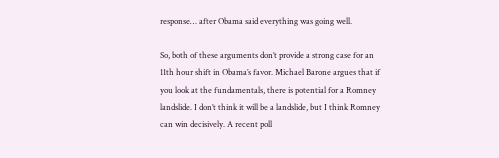response… after Obama said everything was going well.

So, both of these arguments don’t provide a strong case for an 11th hour shift in Obama’s favor. Michael Barone argues that if you look at the fundamentals, there is potential for a Romney landslide. I don’t think it will be a landslide, but I think Romney can win decisively. A recent poll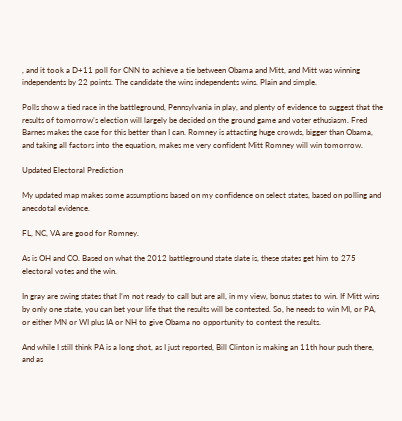, and it took a D+11 poll for CNN to achieve a tie between Obama and Mitt, and Mitt was winning independents by 22 points. The candidate the wins independents wins. Plain and simple.

Polls show a tied race in the battleground, Pennsylvania in play, and plenty of evidence to suggest that the results of tomorrow’s election will largely be decided on the ground game and voter ethusiasm. Fred Barnes makes the case for this better than I can. Romney is attacting huge crowds, bigger than Obama, and taking all factors into the equation, makes me very confident Mitt Romney will win tomorrow.

Updated Electoral Prediction

My updated map makes some assumptions based on my confidence on select states, based on polling and anecdotal evidence.

FL, NC, VA are good for Romney.

As is OH and CO. Based on what the 2012 battleground state slate is, these states get him to 275 electoral votes and the win.

In gray are swing states that I’m not ready to call but are all, in my view, bonus states to win. If Mitt wins by only one state, you can bet your life that the results will be contested. So, he needs to win MI, or PA, or either MN or WI plus IA or NH to give Obama no opportunity to contest the results.

And while I still think PA is a long shot, as I just reported, Bill Clinton is making an 11th hour push there, and as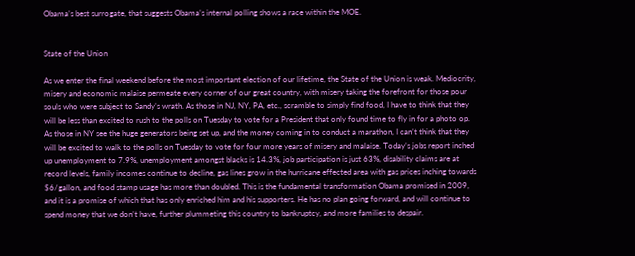Obama’s best surrogate, that suggests Obama’s internal polling shows a race within the MOE.


State of the Union

As we enter the final weekend before the most important election of our lifetime, the State of the Union is weak. Mediocrity, misery and economic malaise permeate every corner of our great country, with misery taking the forefront for those pour souls who were subject to Sandy’s wrath. As those in NJ, NY, PA, etc., scramble to simply find food, I have to think that they will be less than excited to rush to the polls on Tuesday to vote for a President that only found time to fly in for a photo op. As those in NY see the huge generators being set up, and the money coming in to conduct a marathon, I can’t think that they will be excited to walk to the polls on Tuesday to vote for four more years of misery and malaise. Today’s jobs report inched up unemployment to 7.9%, unemployment amongst blacks is 14.3%, job participation is just 63%, disability claims are at record levels, family incomes continue to decline, gas lines grow in the hurricane effected area with gas prices inching towards $6/gallon, and food stamp usage has more than doubled. This is the fundamental transformation Obama promised in 2009, and it is a promise of which that has only enriched him and his supporters. He has no plan going forward, and will continue to spend money that we don’t have, further plummeting this country to bankruptcy, and more families to despair.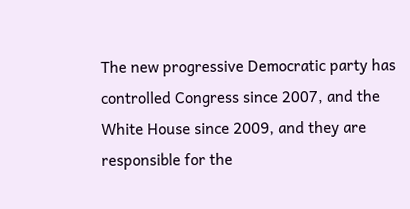The new progressive Democratic party has controlled Congress since 2007, and the White House since 2009, and they are responsible for the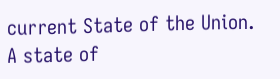current State of the Union. A state of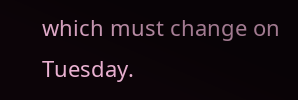which must change on Tuesday.